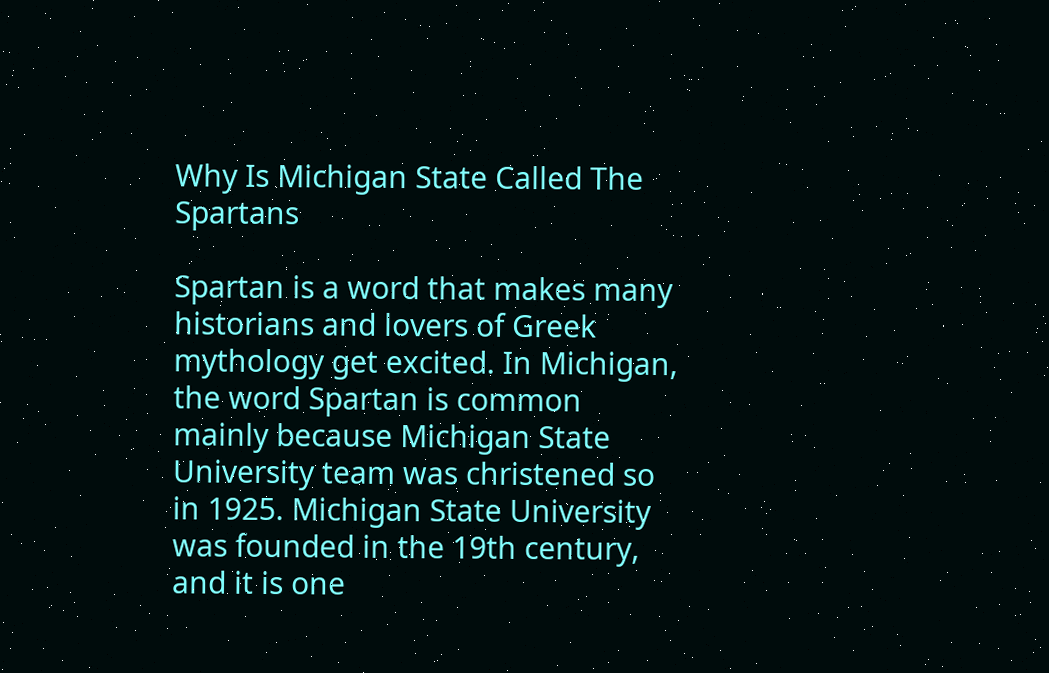Why Is Michigan State Called The Spartans

Spartan is a word that makes many historians and lovers of Greek mythology get excited. In Michigan, the word Spartan is common mainly because Michigan State University team was christened so in 1925. Michigan State University was founded in the 19th century, and it is one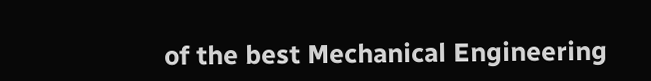of the best Mechanical Engineering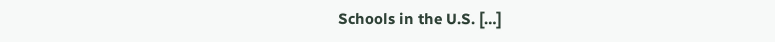Schools in the U.S. […]